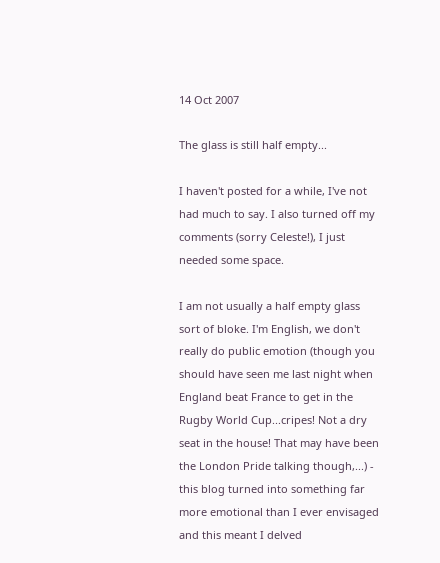14 Oct 2007

The glass is still half empty...

I haven't posted for a while, I've not had much to say. I also turned off my comments (sorry Celeste!), I just needed some space.

I am not usually a half empty glass sort of bloke. I'm English, we don't really do public emotion (though you should have seen me last night when England beat France to get in the Rugby World Cup...cripes! Not a dry seat in the house! That may have been the London Pride talking though,...) - this blog turned into something far more emotional than I ever envisaged and this meant I delved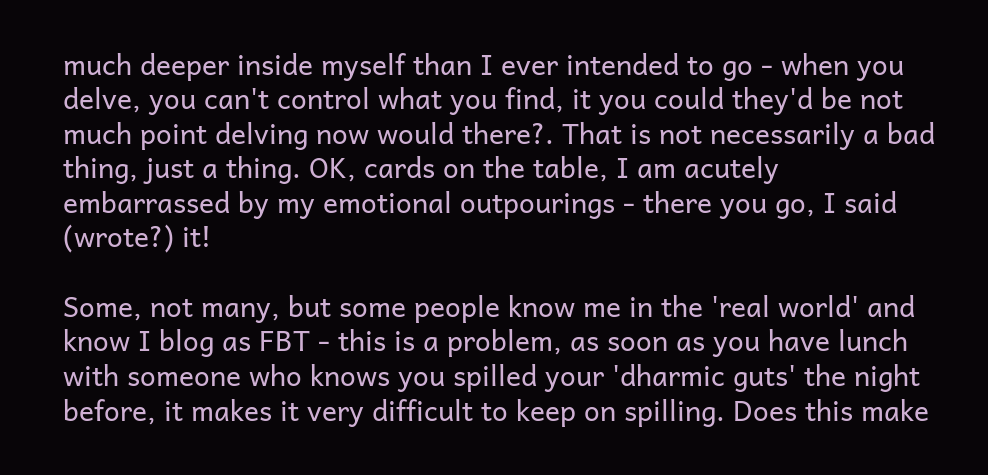much deeper inside myself than I ever intended to go - when you delve, you can't control what you find, it you could they'd be not much point delving now would there?. That is not necessarily a bad thing, just a thing. OK, cards on the table, I am acutely embarrassed by my emotional outpourings - there you go, I said (wrote?) it!

Some, not many, but some people know me in the 'real world' and know I blog as FBT - this is a problem, as soon as you have lunch with someone who knows you spilled your 'dharmic guts' the night before, it makes it very difficult to keep on spilling. Does this make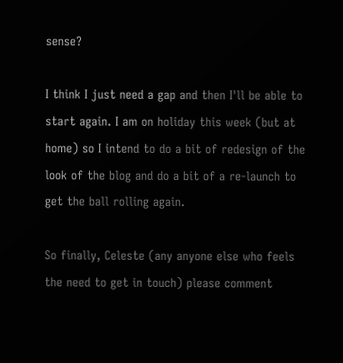sense?

I think I just need a gap and then I'll be able to start again. I am on holiday this week (but at home) so I intend to do a bit of redesign of the look of the blog and do a bit of a re-launch to get the ball rolling again.

So finally, Celeste (any anyone else who feels the need to get in touch) please comment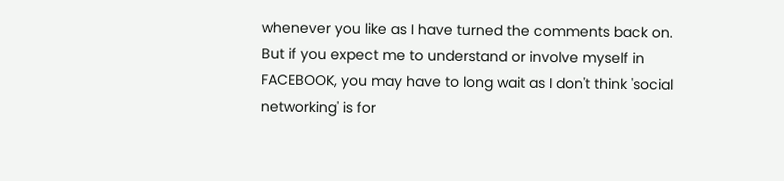whenever you like as I have turned the comments back on. But if you expect me to understand or involve myself in FACEBOOK, you may have to long wait as I don't think 'social networking' is for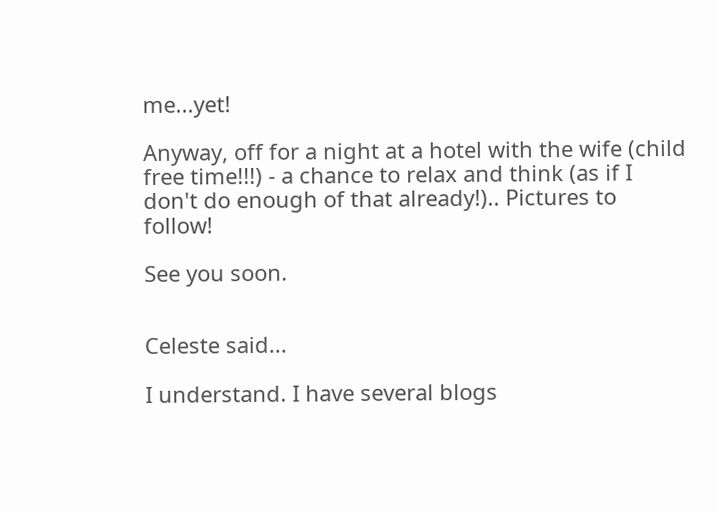me...yet!

Anyway, off for a night at a hotel with the wife (child free time!!!) - a chance to relax and think (as if I don't do enough of that already!).. Pictures to follow!

See you soon.


Celeste said...

I understand. I have several blogs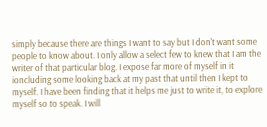simply because there are things I want to say but I don't want some people to know about. I only allow a select few to knew that I am the writer of that particular blog. I expose far more of myself in it ioncluding some looking back at my past that until then I kept to myself. I have been finding that it helps me just to write it, to explore myself so to speak. I will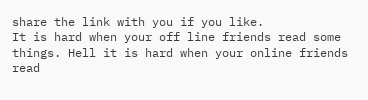share the link with you if you like.
It is hard when your off line friends read some things. Hell it is hard when your online friends read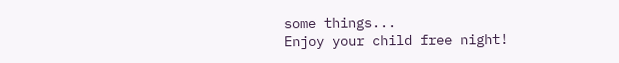some things...
Enjoy your child free night!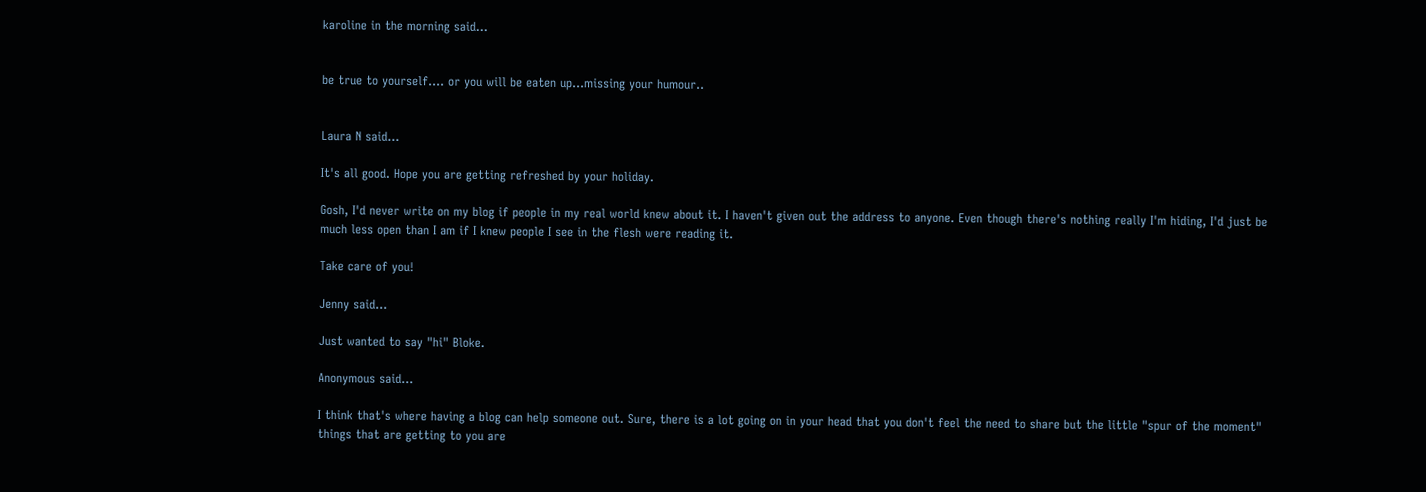karoline in the morning said...


be true to yourself.... or you will be eaten up...missing your humour..


Laura N said...

It's all good. Hope you are getting refreshed by your holiday.

Gosh, I'd never write on my blog if people in my real world knew about it. I haven't given out the address to anyone. Even though there's nothing really I'm hiding, I'd just be much less open than I am if I knew people I see in the flesh were reading it.

Take care of you!

Jenny said...

Just wanted to say "hi" Bloke.

Anonymous said...

I think that's where having a blog can help someone out. Sure, there is a lot going on in your head that you don't feel the need to share but the little "spur of the moment" things that are getting to you are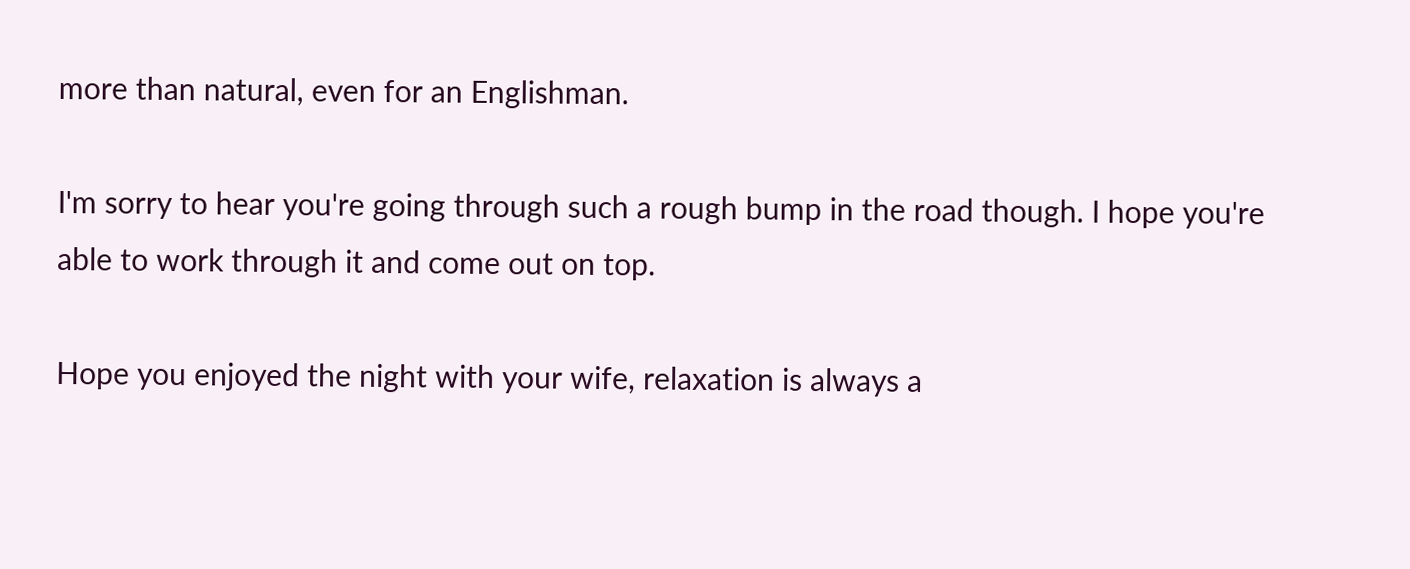more than natural, even for an Englishman.

I'm sorry to hear you're going through such a rough bump in the road though. I hope you're able to work through it and come out on top.

Hope you enjoyed the night with your wife, relaxation is always a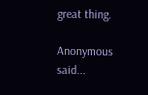great thing.

Anonymous said...